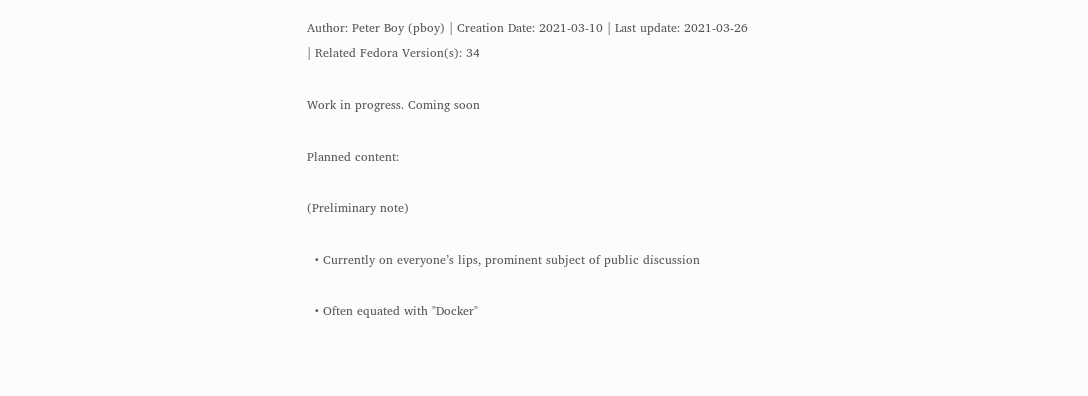Author: Peter Boy (pboy) | Creation Date: 2021-03-10 | Last update: 2021-03-26 | Related Fedora Version(s): 34

Work in progress. Coming soon

Planned content:

(Preliminary note)

  • Currently on everyone’s lips, prominent subject of public discussion

  • Often equated with "Docker"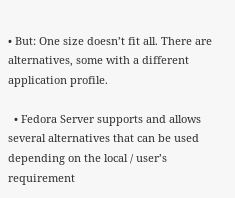• But: One size doesn’t fit all. There are alternatives, some with a different application profile.

  • Fedora Server supports and allows several alternatives that can be used depending on the local / user’s requirement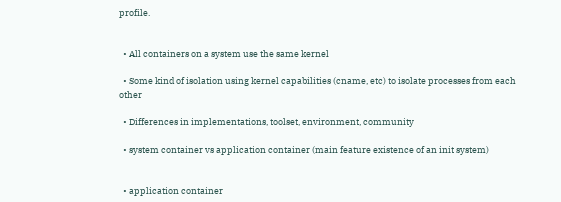profile.


  • All containers on a system use the same kernel

  • Some kind of isolation using kernel capabilities (cname, etc) to isolate processes from each other

  • Differences in implementations, toolset, environment, community

  • system container vs application container (main feature existence of an init system)


  • application container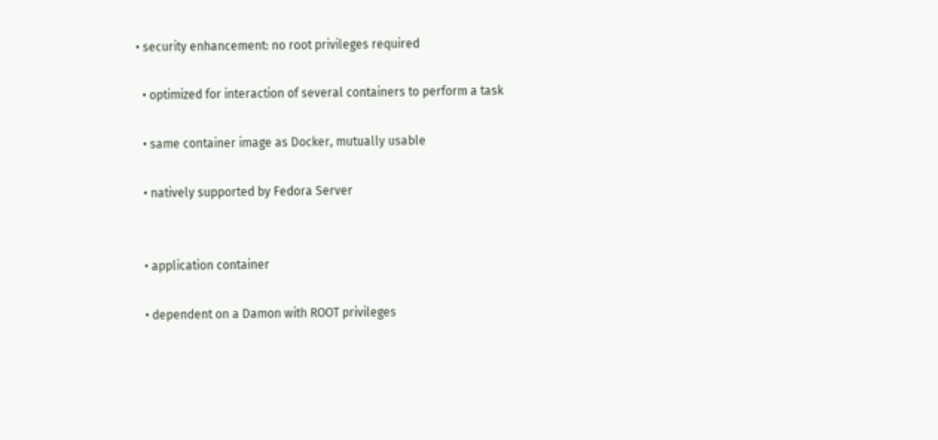• security enhancement: no root privileges required

  • optimized for interaction of several containers to perform a task

  • same container image as Docker, mutually usable

  • natively supported by Fedora Server


  • application container

  • dependent on a Damon with ROOT privileges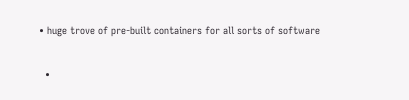• huge trove of pre-built containers for all sorts of software

  •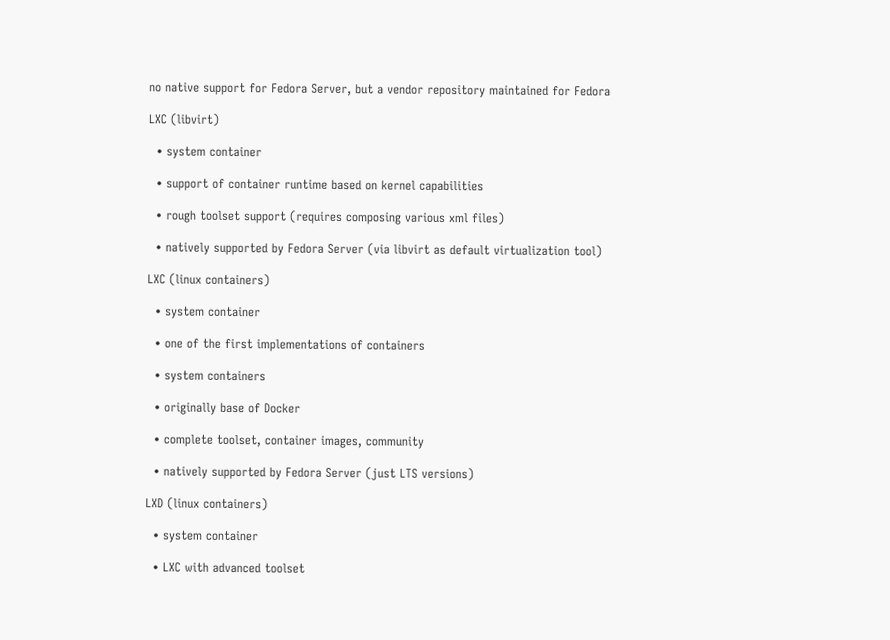no native support for Fedora Server, but a vendor repository maintained for Fedora

LXC (libvirt)

  • system container

  • support of container runtime based on kernel capabilities

  • rough toolset support (requires composing various xml files)

  • natively supported by Fedora Server (via libvirt as default virtualization tool)

LXC (linux containers)

  • system container

  • one of the first implementations of containers

  • system containers

  • originally base of Docker

  • complete toolset, container images, community

  • natively supported by Fedora Server (just LTS versions)

LXD (linux containers)

  • system container

  • LXC with advanced toolset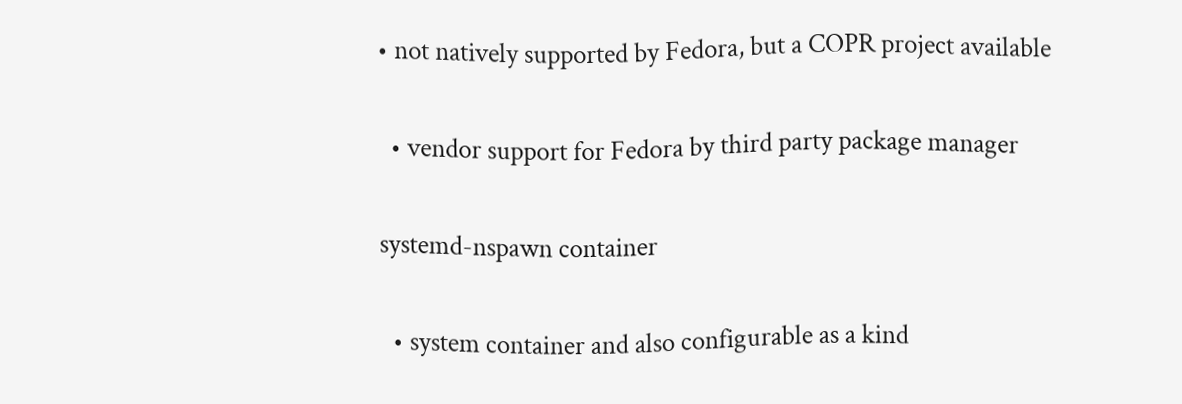• not natively supported by Fedora, but a COPR project available

  • vendor support for Fedora by third party package manager

systemd-nspawn container

  • system container and also configurable as a kind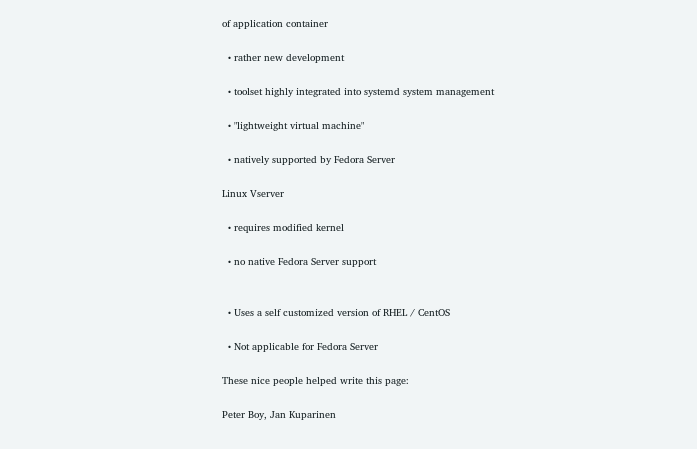of application container

  • rather new development

  • toolset highly integrated into systemd system management

  • "lightweight virtual machine"

  • natively supported by Fedora Server

Linux Vserver

  • requires modified kernel

  • no native Fedora Server support


  • Uses a self customized version of RHEL / CentOS

  • Not applicable for Fedora Server

These nice people helped write this page:

Peter Boy, Jan Kuparinen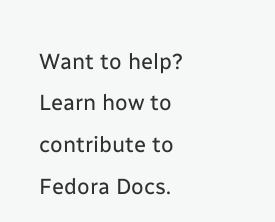Want to help? Learn how to contribute to Fedora Docs.